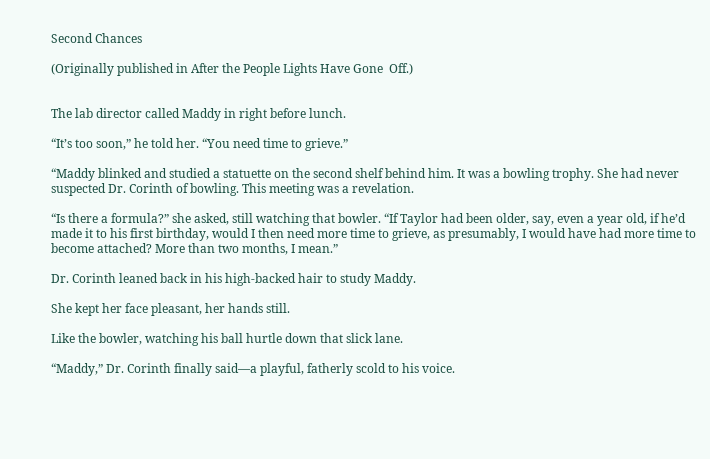Second Chances

(Originally published in After the People Lights Have Gone  Off.)


The lab director called Maddy in right before lunch.

“It’s too soon,” he told her. “You need time to grieve.”

“Maddy blinked and studied a statuette on the second shelf behind him. It was a bowling trophy. She had never suspected Dr. Corinth of bowling. This meeting was a revelation.

“Is there a formula?” she asked, still watching that bowler. “If Taylor had been older, say, even a year old, if he’d made it to his first birthday, would I then need more time to grieve, as presumably, I would have had more time to become attached? More than two months, I mean.”

Dr. Corinth leaned back in his high-backed hair to study Maddy.

She kept her face pleasant, her hands still.

Like the bowler, watching his ball hurtle down that slick lane.

“Maddy,” Dr. Corinth finally said—a playful, fatherly scold to his voice.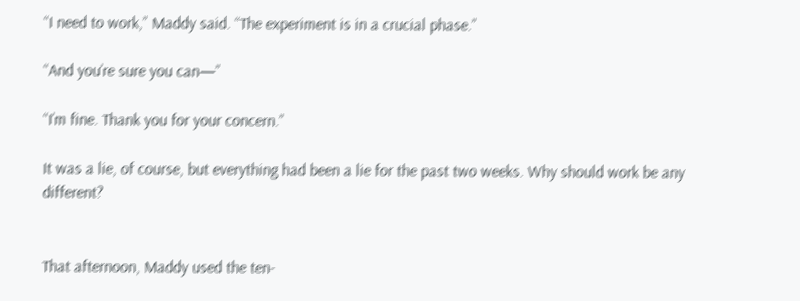“I need to work,” Maddy said. “The experiment is in a crucial phase.”

“And you’re sure you can—”

“I’m fine. Thank you for your concern.”

It was a lie, of course, but everything had been a lie for the past two weeks. Why should work be any different?


That afternoon, Maddy used the ten-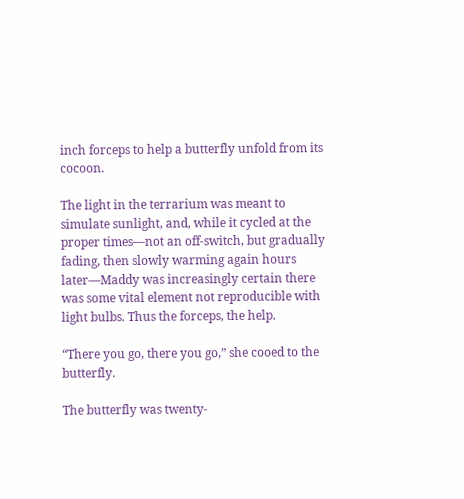inch forceps to help a butterfly unfold from its cocoon.

The light in the terrarium was meant to simulate sunlight, and, while it cycled at the proper times—not an off-switch, but gradually fading, then slowly warming again hours later—Maddy was increasingly certain there was some vital element not reproducible with light bulbs. Thus the forceps, the help.

“There you go, there you go,” she cooed to the butterfly.

The butterfly was twenty-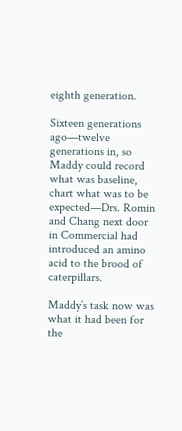eighth generation.

Sixteen generations ago—twelve generations in, so Maddy could record what was baseline, chart what was to be expected—Drs. Romin and Chang next door in Commercial had introduced an amino acid to the brood of caterpillars.

Maddy’s task now was what it had been for the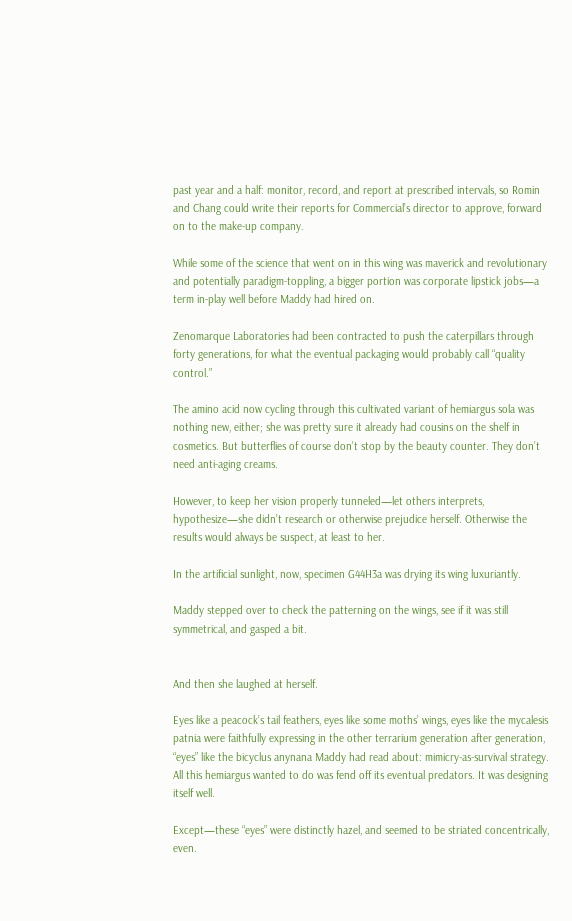past year and a half: monitor, record, and report at prescribed intervals, so Romin and Chang could write their reports for Commercial’s director to approve, forward on to the make-up company.

While some of the science that went on in this wing was maverick and revolutionary and potentially paradigm-toppling, a bigger portion was corporate lipstick jobs—a term in-play well before Maddy had hired on.

Zenomarque Laboratories had been contracted to push the caterpillars through forty generations, for what the eventual packaging would probably call “quality control.”

The amino acid now cycling through this cultivated variant of hemiargus sola was nothing new, either; she was pretty sure it already had cousins on the shelf in cosmetics. But butterflies of course don’t stop by the beauty counter. They don’t need anti-aging creams.

However, to keep her vision properly tunneled—let others interprets, hypothesize—she didn’t research or otherwise prejudice herself. Otherwise the results would always be suspect, at least to her.

In the artificial sunlight, now, specimen G44H3a was drying its wing luxuriantly.

Maddy stepped over to check the patterning on the wings, see if it was still symmetrical, and gasped a bit.


And then she laughed at herself.

Eyes like a peacock’s tail feathers, eyes like some moths’ wings, eyes like the mycalesis patnia were faithfully expressing in the other terrarium generation after generation, “eyes” like the bicyclus anynana Maddy had read about: mimicry-as-survival strategy. All this hemiargus wanted to do was fend off its eventual predators. It was designing itself well.

Except—these “eyes” were distinctly hazel, and seemed to be striated concentrically, even.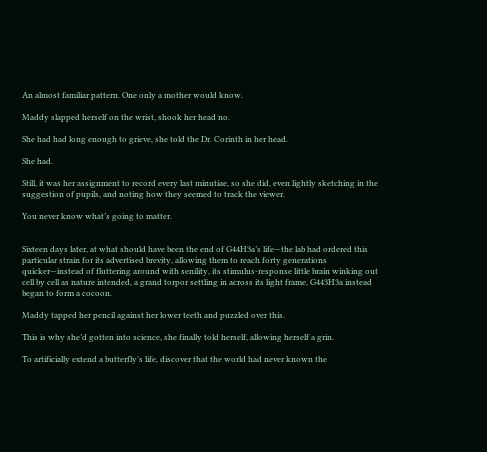An almost familiar pattern. One only a mother would know.

Maddy slapped herself on the wrist, shook her head no.

She had had long enough to grieve, she told the Dr. Corinth in her head.

She had.

Still, it was her assignment to record every last minutiae, so she did, even lightly sketching in the suggestion of pupils, and noting how they seemed to track the viewer.

You never know what’s going to matter.


Sixteen days later, at what should have been the end of G44H3a’s life—the lab had ordered this particular strain for its advertised brevity, allowing them to reach forty generations quicker—instead of fluttering around with senility, its stimulus-response little brain winking out cell by cell as nature intended, a grand torpor settling in across its light frame, G443H3a instead began to form a cocoon.

Maddy tapped her pencil against her lower teeth and puzzled over this.

This is why she’d gotten into science, she finally told herself, allowing herself a grin.

To artificially extend a butterfly’s life, discover that the world had never known the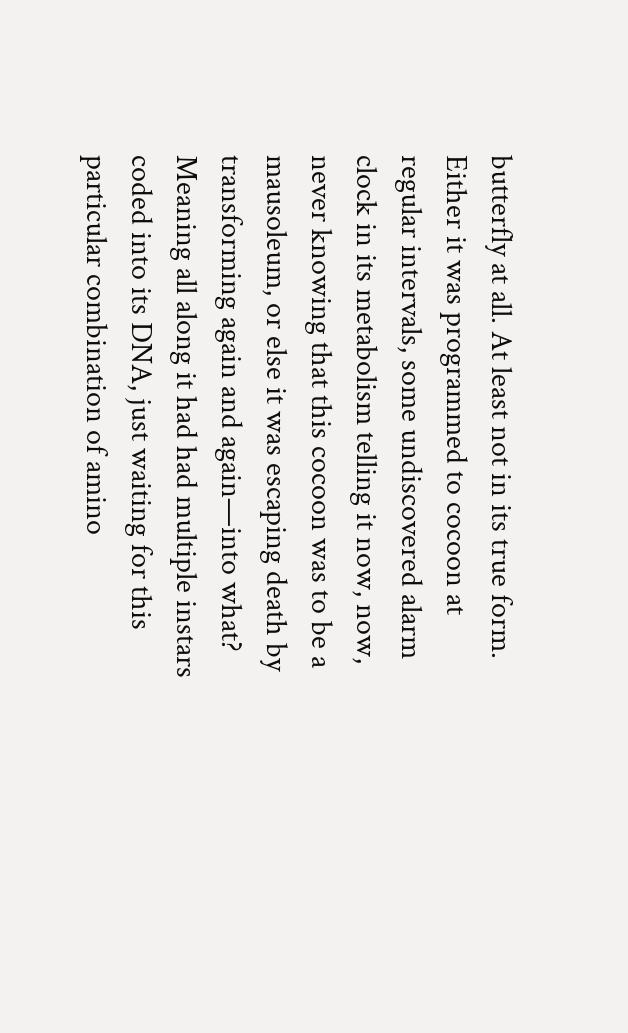butterfly at all. At least not in its true form. Either it was programmed to cocoon at regular intervals, some undiscovered alarm clock in its metabolism telling it now, now, never knowing that this cocoon was to be a mausoleum, or else it was escaping death by transforming again and again—into what? Meaning all along it had had multiple instars coded into its DNA, just waiting for this particular combination of amino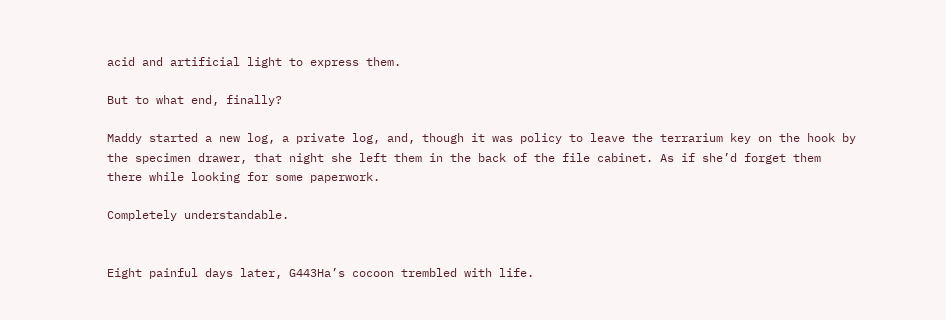acid and artificial light to express them.

But to what end, finally?

Maddy started a new log, a private log, and, though it was policy to leave the terrarium key on the hook by the specimen drawer, that night she left them in the back of the file cabinet. As if she’d forget them there while looking for some paperwork.

Completely understandable.


Eight painful days later, G443Ha’s cocoon trembled with life.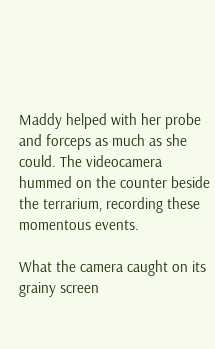Maddy helped with her probe and forceps as much as she could. The videocamera hummed on the counter beside the terrarium, recording these momentous events.

What the camera caught on its grainy screen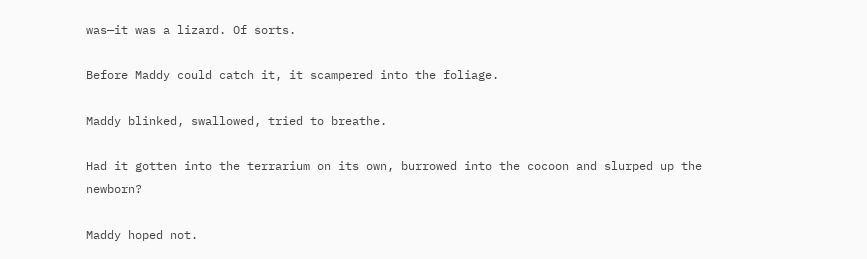was—it was a lizard. Of sorts.

Before Maddy could catch it, it scampered into the foliage.

Maddy blinked, swallowed, tried to breathe.

Had it gotten into the terrarium on its own, burrowed into the cocoon and slurped up the newborn?

Maddy hoped not.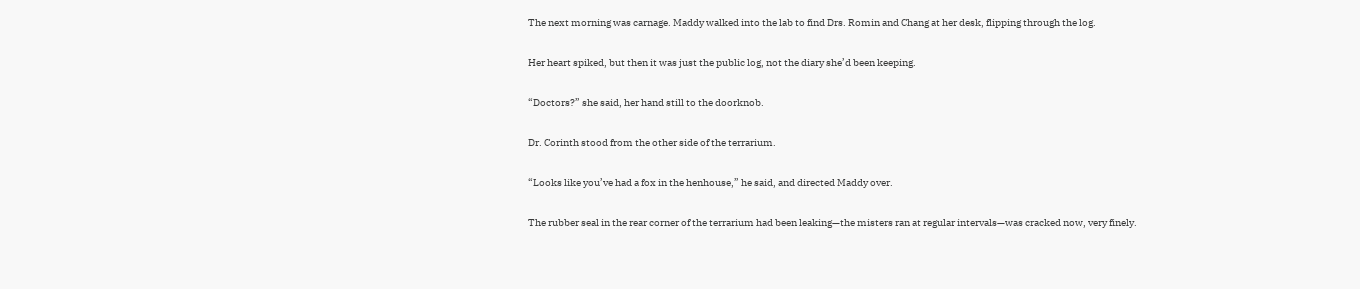The next morning was carnage. Maddy walked into the lab to find Drs. Romin and Chang at her desk, flipping through the log.

Her heart spiked, but then it was just the public log, not the diary she’d been keeping.

“Doctors?” she said, her hand still to the doorknob.

Dr. Corinth stood from the other side of the terrarium.

“Looks like you’ve had a fox in the henhouse,” he said, and directed Maddy over.

The rubber seal in the rear corner of the terrarium had been leaking—the misters ran at regular intervals—was cracked now, very finely.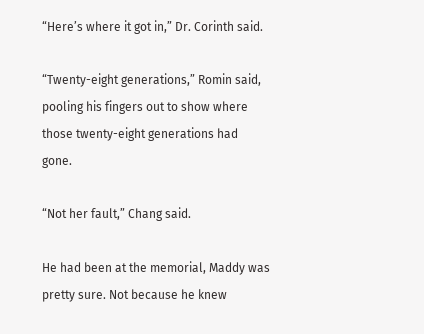“Here’s where it got in,” Dr. Corinth said.

“Twenty-eight generations,” Romin said, pooling his fingers out to show where those twenty-eight generations had gone.

“Not her fault,” Chang said.

He had been at the memorial, Maddy was pretty sure. Not because he knew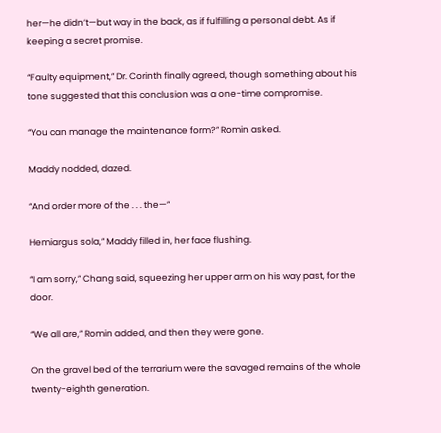her—he didn’t—but way in the back, as if fulfilling a personal debt. As if keeping a secret promise.

“Faulty equipment,” Dr. Corinth finally agreed, though something about his tone suggested that this conclusion was a one-time compromise.

“You can manage the maintenance form?” Romin asked.

Maddy nodded, dazed.

“And order more of the . . . the—”

Hemiargus sola,” Maddy filled in, her face flushing.

“I am sorry,” Chang said, squeezing her upper arm on his way past, for the door.

“We all are,” Romin added, and then they were gone.

On the gravel bed of the terrarium were the savaged remains of the whole twenty-eighth generation.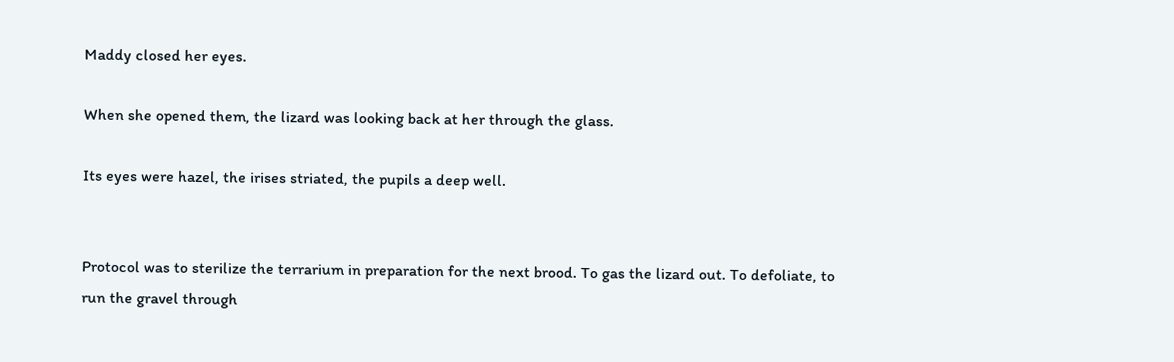Maddy closed her eyes.

When she opened them, the lizard was looking back at her through the glass.

Its eyes were hazel, the irises striated, the pupils a deep well.


Protocol was to sterilize the terrarium in preparation for the next brood. To gas the lizard out. To defoliate, to run the gravel through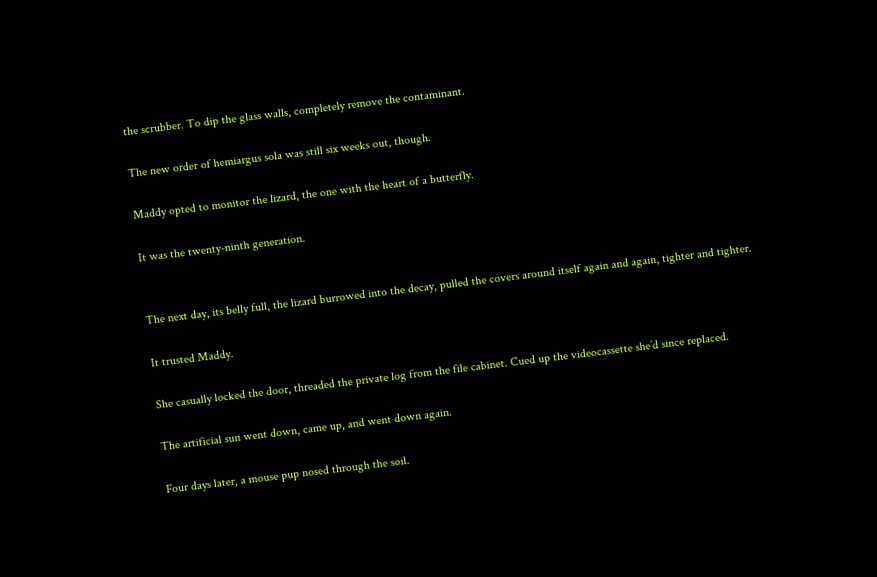the scrubber. To dip the glass walls, completely remove the contaminant.

The new order of hemiargus sola was still six weeks out, though.

Maddy opted to monitor the lizard, the one with the heart of a butterfly.

It was the twenty-ninth generation.


The next day, its belly full, the lizard burrowed into the decay, pulled the covers around itself again and again, tighter and tighter.

It trusted Maddy.

She casually locked the door, threaded the private log from the file cabinet. Cued up the videocassette she’d since replaced.

The artificial sun went down, came up, and went down again.

Four days later, a mouse pup nosed through the soil.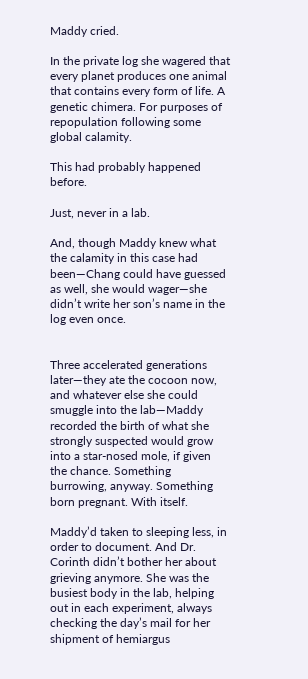Maddy cried.

In the private log she wagered that every planet produces one animal that contains every form of life. A genetic chimera. For purposes of repopulation following some global calamity.

This had probably happened before.

Just, never in a lab.

And, though Maddy knew what the calamity in this case had been—Chang could have guessed as well, she would wager—she didn’t write her son’s name in the log even once.


Three accelerated generations later—they ate the cocoon now, and whatever else she could smuggle into the lab—Maddy recorded the birth of what she strongly suspected would grow into a star-nosed mole, if given the chance. Something burrowing, anyway. Something born pregnant. With itself.

Maddy’d taken to sleeping less, in order to document. And Dr. Corinth didn’t bother her about grieving anymore. She was the busiest body in the lab, helping out in each experiment, always checking the day’s mail for her shipment of hemiargus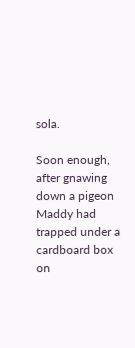sola.

Soon enough, after gnawing down a pigeon Maddy had trapped under a cardboard box on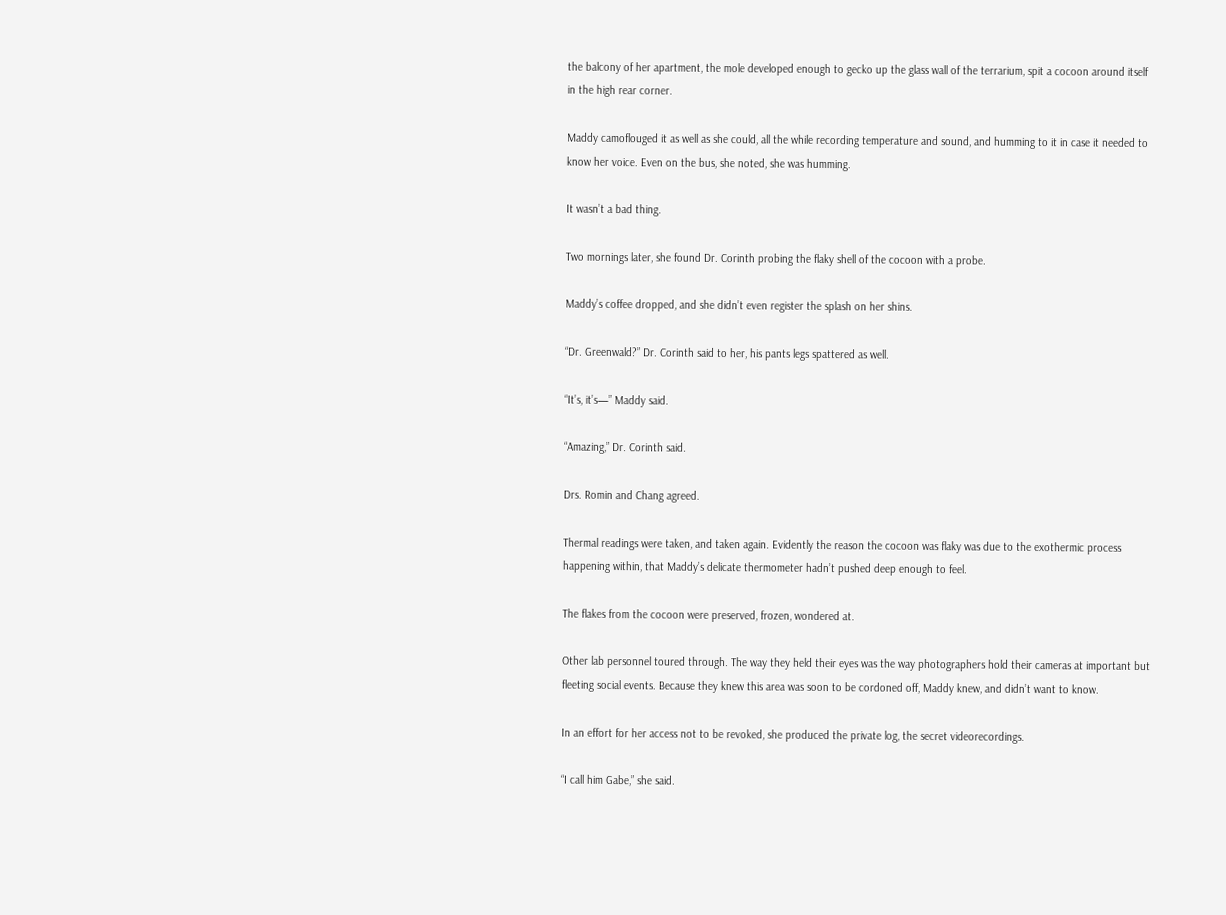the balcony of her apartment, the mole developed enough to gecko up the glass wall of the terrarium, spit a cocoon around itself in the high rear corner.

Maddy camoflouged it as well as she could, all the while recording temperature and sound, and humming to it in case it needed to know her voice. Even on the bus, she noted, she was humming.

It wasn’t a bad thing.

Two mornings later, she found Dr. Corinth probing the flaky shell of the cocoon with a probe.

Maddy’s coffee dropped, and she didn’t even register the splash on her shins.

“Dr. Greenwald?” Dr. Corinth said to her, his pants legs spattered as well.

“It’s, it’s—” Maddy said.

“Amazing,” Dr. Corinth said.

Drs. Romin and Chang agreed.

Thermal readings were taken, and taken again. Evidently the reason the cocoon was flaky was due to the exothermic process happening within, that Maddy’s delicate thermometer hadn’t pushed deep enough to feel.

The flakes from the cocoon were preserved, frozen, wondered at.

Other lab personnel toured through. The way they held their eyes was the way photographers hold their cameras at important but fleeting social events. Because they knew this area was soon to be cordoned off, Maddy knew, and didn’t want to know.

In an effort for her access not to be revoked, she produced the private log, the secret videorecordings.

“I call him Gabe,” she said.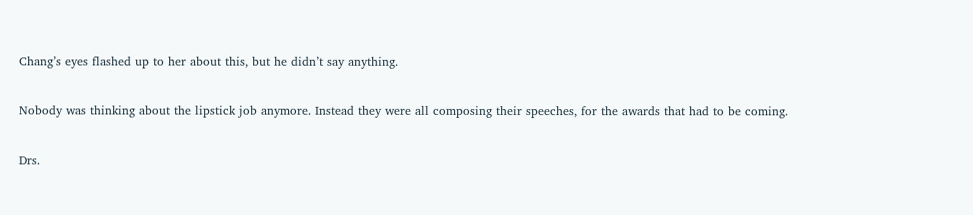Chang’s eyes flashed up to her about this, but he didn’t say anything.

Nobody was thinking about the lipstick job anymore. Instead they were all composing their speeches, for the awards that had to be coming.

Drs.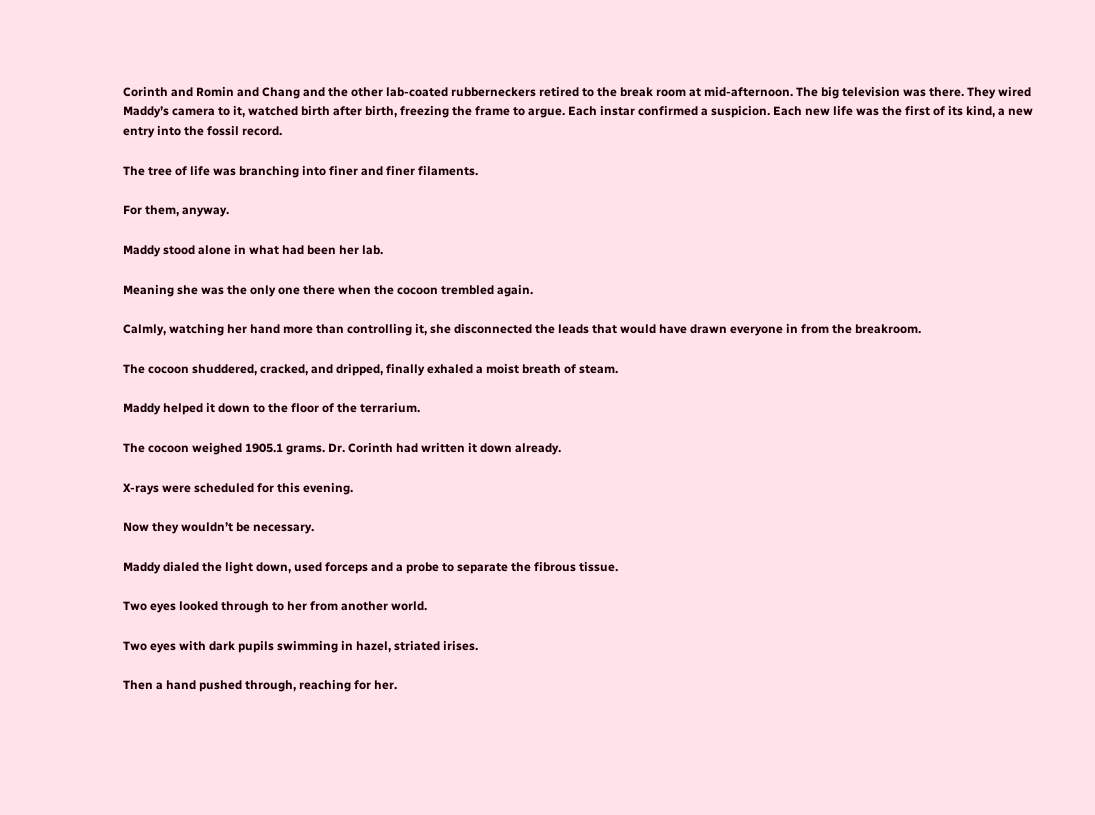Corinth and Romin and Chang and the other lab-coated rubberneckers retired to the break room at mid-afternoon. The big television was there. They wired Maddy’s camera to it, watched birth after birth, freezing the frame to argue. Each instar confirmed a suspicion. Each new life was the first of its kind, a new entry into the fossil record.

The tree of life was branching into finer and finer filaments.

For them, anyway.

Maddy stood alone in what had been her lab.

Meaning she was the only one there when the cocoon trembled again.

Calmly, watching her hand more than controlling it, she disconnected the leads that would have drawn everyone in from the breakroom.

The cocoon shuddered, cracked, and dripped, finally exhaled a moist breath of steam.

Maddy helped it down to the floor of the terrarium.

The cocoon weighed 1905.1 grams. Dr. Corinth had written it down already.

X-rays were scheduled for this evening.

Now they wouldn’t be necessary.

Maddy dialed the light down, used forceps and a probe to separate the fibrous tissue.

Two eyes looked through to her from another world.

Two eyes with dark pupils swimming in hazel, striated irises.

Then a hand pushed through, reaching for her.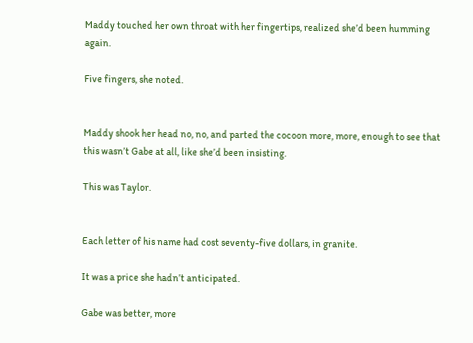Maddy touched her own throat with her fingertips, realized she’d been humming again.

Five fingers, she noted.


Maddy shook her head no, no, and parted the cocoon more, more, enough to see that this wasn’t Gabe at all, like she’d been insisting.

This was Taylor.


Each letter of his name had cost seventy-five dollars, in granite.

It was a price she hadn’t anticipated.

Gabe was better, more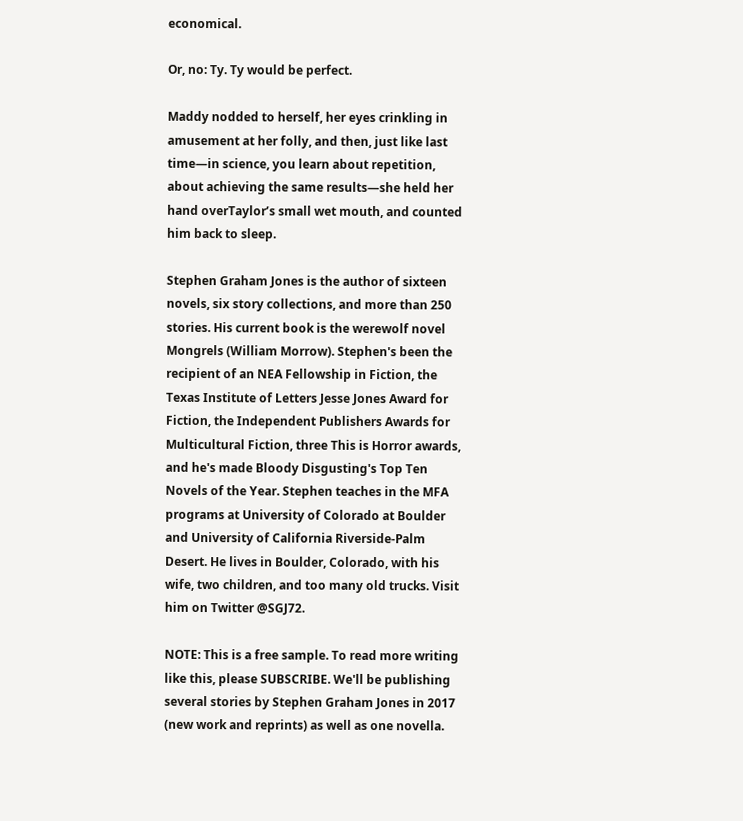economical.

Or, no: Ty. Ty would be perfect.

Maddy nodded to herself, her eyes crinkling in amusement at her folly, and then, just like last time—in science, you learn about repetition, about achieving the same results—she held her hand overTaylor’s small wet mouth, and counted him back to sleep.

Stephen Graham Jones is the author of sixteen novels, six story collections, and more than 250 stories. His current book is the werewolf novel Mongrels (William Morrow). Stephen's been the recipient of an NEA Fellowship in Fiction, the Texas Institute of Letters Jesse Jones Award for Fiction, the Independent Publishers Awards for Multicultural Fiction, three This is Horror awards, and he's made Bloody Disgusting's Top Ten Novels of the Year. Stephen teaches in the MFA programs at University of Colorado at Boulder and University of California Riverside-Palm Desert. He lives in Boulder, Colorado, with his wife, two children, and too many old trucks. Visit him on Twitter @SGJ72.

NOTE: This is a free sample. To read more writing like this, please SUBSCRIBE. We'll be publishing several stories by Stephen Graham Jones in 2017 (new work and reprints) as well as one novella.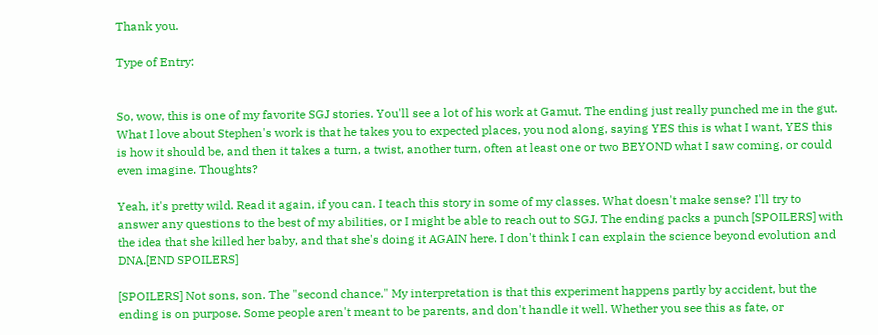Thank you.

Type of Entry:


So, wow, this is one of my favorite SGJ stories. You'll see a lot of his work at Gamut. The ending just really punched me in the gut. What I love about Stephen's work is that he takes you to expected places, you nod along, saying YES this is what I want, YES this is how it should be, and then it takes a turn, a twist, another turn, often at least one or two BEYOND what I saw coming, or could even imagine. Thoughts?

Yeah, it's pretty wild. Read it again, if you can. I teach this story in some of my classes. What doesn't make sense? I'll try to answer any questions to the best of my abilities, or I might be able to reach out to SGJ. The ending packs a punch [SPOILERS] with the idea that she killed her baby, and that she's doing it AGAIN here. I don't think I can explain the science beyond evolution and DNA.[END SPOILERS]

[SPOILERS] Not sons, son. The "second chance." My interpretation is that this experiment happens partly by accident, but the ending is on purpose. Some people aren't meant to be parents, and don't handle it well. Whether you see this as fate, or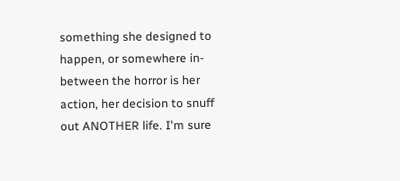something she designed to happen, or somewhere in-between the horror is her action, her decision to snuff out ANOTHER life. I'm sure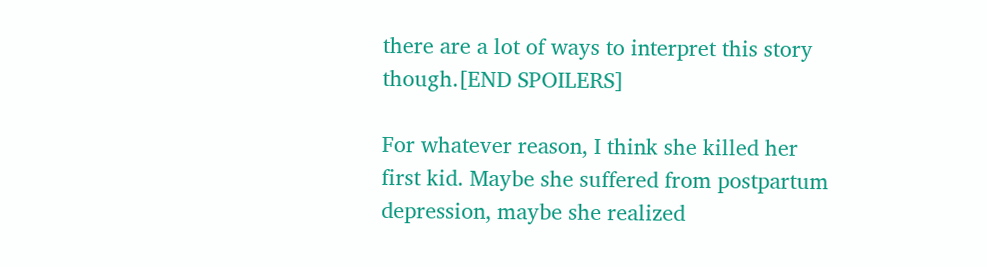there are a lot of ways to interpret this story though.[END SPOILERS]

For whatever reason, I think she killed her first kid. Maybe she suffered from postpartum depression, maybe she realized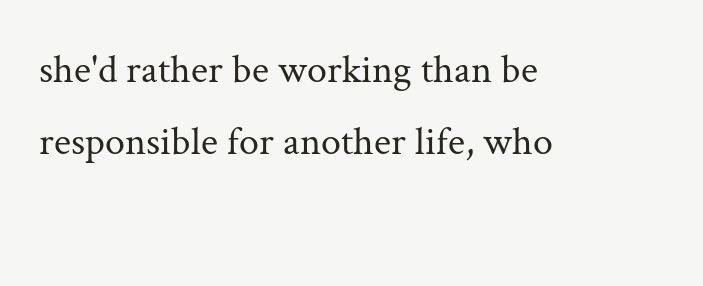she'd rather be working than be responsible for another life, who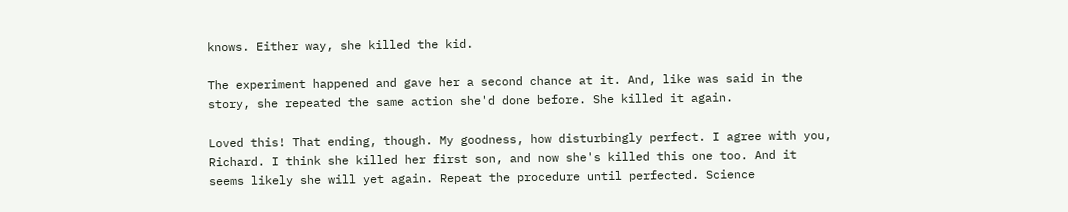knows. Either way, she killed the kid.

The experiment happened and gave her a second chance at it. And, like was said in the story, she repeated the same action she'd done before. She killed it again.

Loved this! That ending, though. My goodness, how disturbingly perfect. I agree with you, Richard. I think she killed her first son, and now she's killed this one too. And it seems likely she will yet again. Repeat the procedure until perfected. Science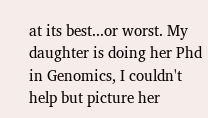at its best...or worst. My daughter is doing her Phd in Genomics, I couldn't help but picture her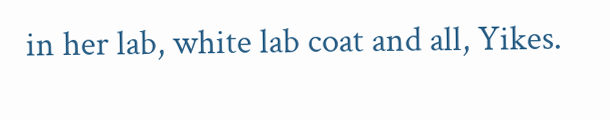in her lab, white lab coat and all, Yikes.